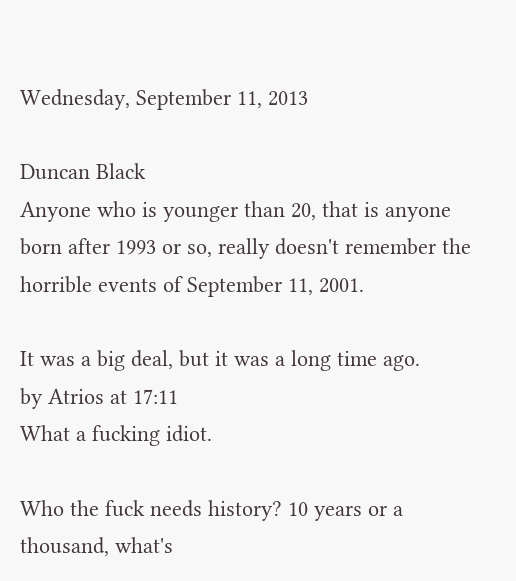Wednesday, September 11, 2013

Duncan Black
Anyone who is younger than 20, that is anyone born after 1993 or so, really doesn't remember the horrible events of September 11, 2001.

It was a big deal, but it was a long time ago.
by Atrios at 17:11
What a fucking idiot.

Who the fuck needs history? 10 years or a thousand, what's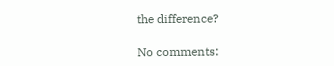the difference?

No comments: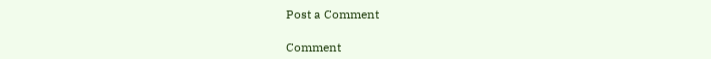Post a Comment

Comment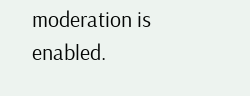moderation is enabled.